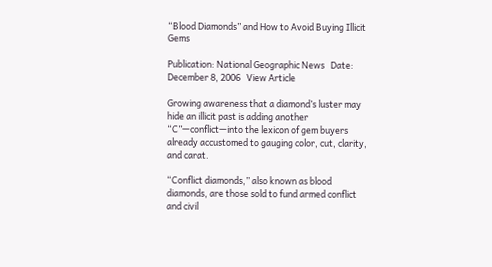“Blood Diamonds” and How to Avoid Buying Illicit Gems

Publication: National Geographic News   Date: December 8, 2006   View Article

Growing awareness that a diamond’s luster may hide an illicit past is adding another “C”—conflict—into the lexicon of gem buyers already accustomed to gauging color, cut, clarity, and carat.

“Conflict diamonds,” also known as blood diamonds, are those sold to fund armed conflict and civil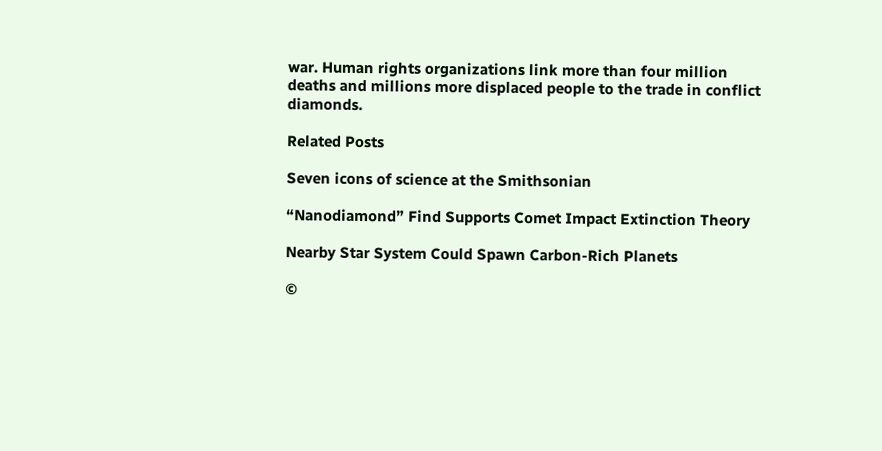war. Human rights organizations link more than four million deaths and millions more displaced people to the trade in conflict diamonds.

Related Posts

Seven icons of science at the Smithsonian

“Nanodiamond” Find Supports Comet Impact Extinction Theory

Nearby Star System Could Spawn Carbon-Rich Planets

©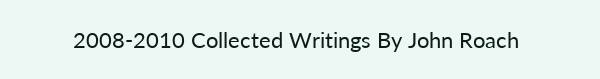2008-2010 Collected Writings By John Roach